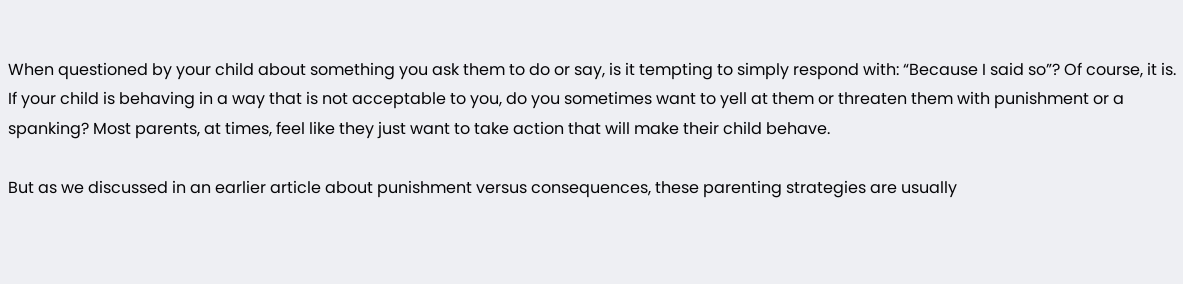When questioned by your child about something you ask them to do or say, is it tempting to simply respond with: “Because I said so”? Of course, it is. If your child is behaving in a way that is not acceptable to you, do you sometimes want to yell at them or threaten them with punishment or a spanking? Most parents, at times, feel like they just want to take action that will make their child behave.

But as we discussed in an earlier article about punishment versus consequences, these parenting strategies are usually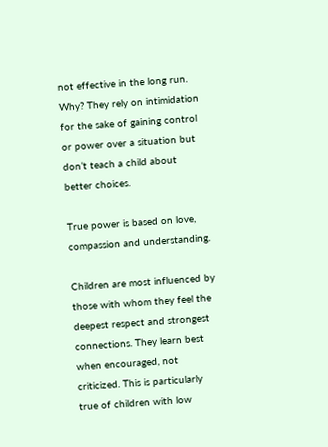not effective in the long run. Why? They rely on intimidation for the sake of gaining control or power over a situation but don’t teach a child about better choices.

True power is based on love, compassion and understanding.

Children are most influenced by those with whom they feel the deepest respect and strongest connections. They learn best when encouraged, not criticized. This is particularly true of children with low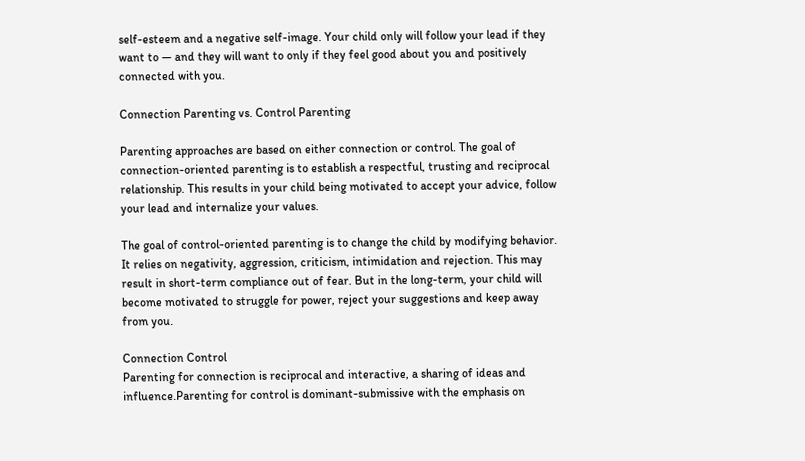self-esteem and a negative self-image. Your child only will follow your lead if they want to — and they will want to only if they feel good about you and positively connected with you.

Connection Parenting vs. Control Parenting

Parenting approaches are based on either connection or control. The goal of connection-oriented parenting is to establish a respectful, trusting and reciprocal relationship. This results in your child being motivated to accept your advice, follow your lead and internalize your values.

The goal of control-oriented parenting is to change the child by modifying behavior. It relies on negativity, aggression, criticism, intimidation and rejection. This may result in short-term compliance out of fear. But in the long-term, your child will become motivated to struggle for power, reject your suggestions and keep away from you.

Connection Control
Parenting for connection is reciprocal and interactive, a sharing of ideas and influence.Parenting for control is dominant-submissive with the emphasis on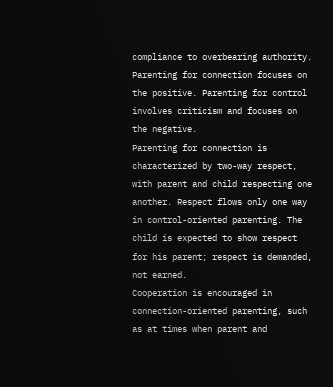compliance to overbearing authority.
Parenting for connection focuses on the positive. Parenting for control involves criticism and focuses on the negative.
Parenting for connection is characterized by two-way respect, with parent and child respecting one another. Respect flows only one way in control-oriented parenting. The child is expected to show respect for his parent; respect is demanded, not earned.
Cooperation is encouraged in connection-oriented parenting, such as at times when parent and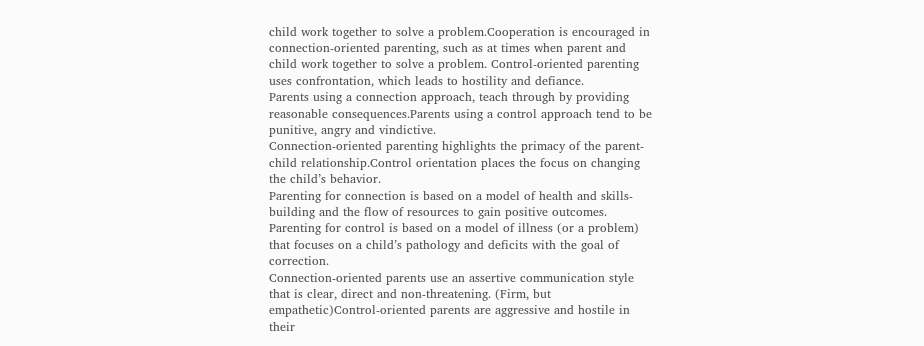child work together to solve a problem.Cooperation is encouraged in connection-oriented parenting, such as at times when parent and child work together to solve a problem. Control-oriented parenting uses confrontation, which leads to hostility and defiance.
Parents using a connection approach, teach through by providing reasonable consequences.Parents using a control approach tend to be punitive, angry and vindictive.
Connection-oriented parenting highlights the primacy of the parent-child relationship.Control orientation places the focus on changing the child’s behavior.
Parenting for connection is based on a model of health and skills-building and the flow of resources to gain positive outcomes. Parenting for control is based on a model of illness (or a problem) that focuses on a child’s pathology and deficits with the goal of correction.
Connection-oriented parents use an assertive communication style that is clear, direct and non-threatening. (Firm, but empathetic)Control-oriented parents are aggressive and hostile in their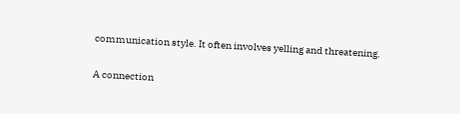communication style. It often involves yelling and threatening.

A connection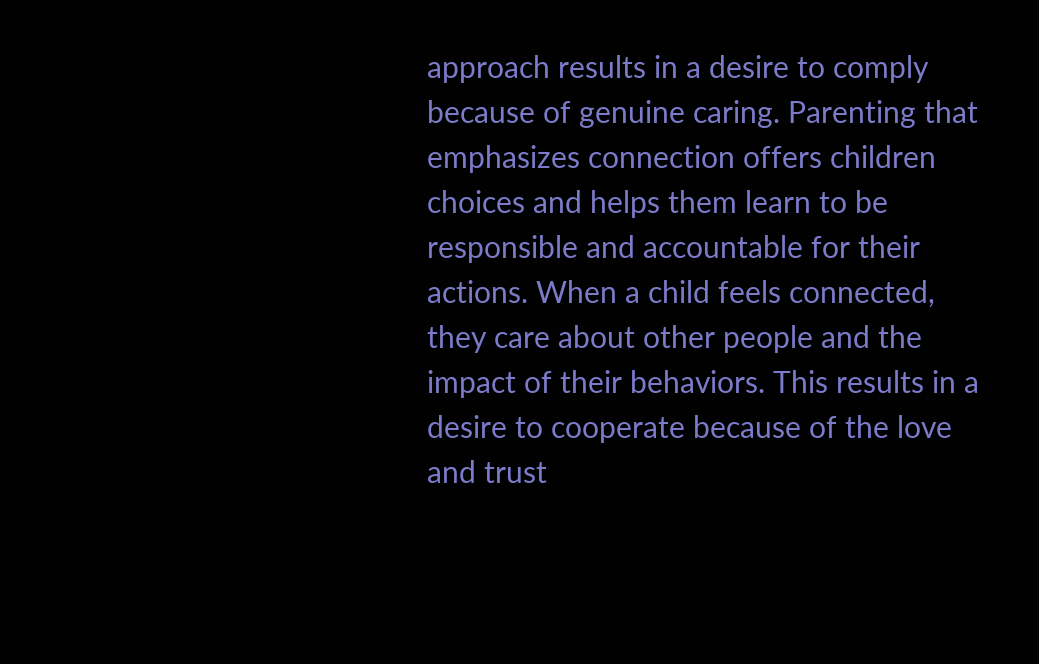approach results in a desire to comply because of genuine caring. Parenting that emphasizes connection offers children choices and helps them learn to be responsible and accountable for their actions. When a child feels connected, they care about other people and the impact of their behaviors. This results in a desire to cooperate because of the love and trust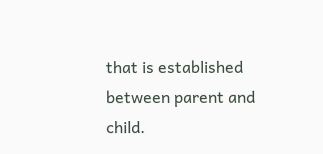that is established between parent and child.